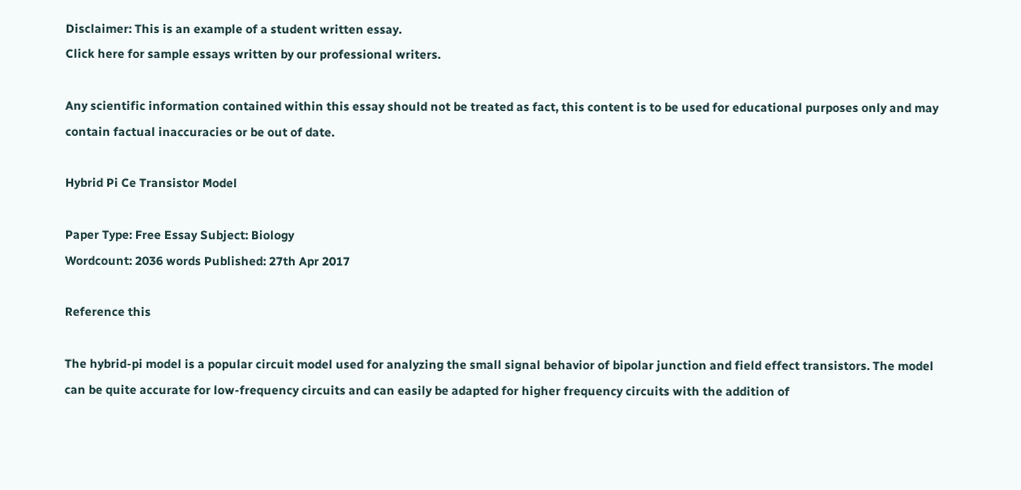Disclaimer: This is an example of a student written essay.
Click here for sample essays written by our professional writers.

Any scientific information contained within this essay should not be treated as fact, this content is to be used for educational purposes only and may contain factual inaccuracies or be out of date.

Hybrid Pi Ce Transistor Model

Paper Type: Free Essay Subject: Biology
Wordcount: 2036 words Published: 27th Apr 2017

Reference this

The hybrid-pi model is a popular circuit model used for analyzing the small signal behavior of bipolar junction and field effect transistors. The model can be quite accurate for low-frequency circuits and can easily be adapted for higher frequency circuits with the addition of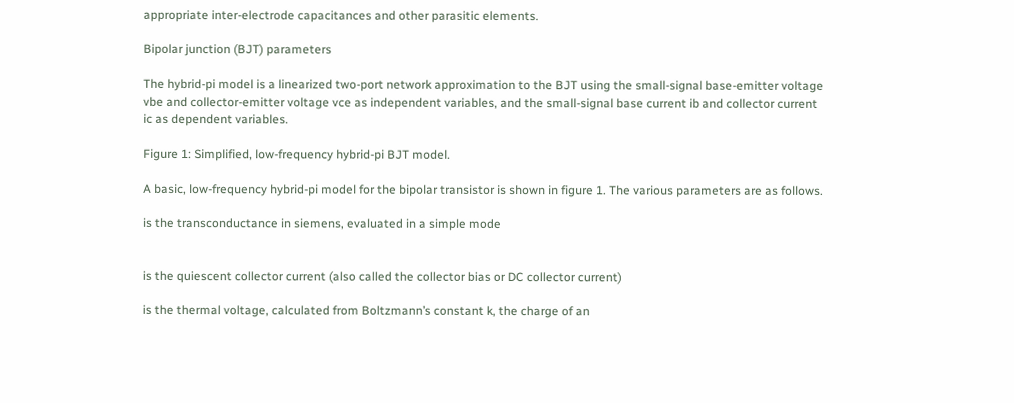appropriate inter-electrode capacitances and other parasitic elements.

Bipolar junction (BJT) parameters

The hybrid-pi model is a linearized two-port network approximation to the BJT using the small-signal base-emitter voltage vbe and collector-emitter voltage vce as independent variables, and the small-signal base current ib and collector current ic as dependent variables.

Figure 1: Simplified, low-frequency hybrid-pi BJT model.

A basic, low-frequency hybrid-pi model for the bipolar transistor is shown in figure 1. The various parameters are as follows.

is the transconductance in siemens, evaluated in a simple mode


is the quiescent collector current (also called the collector bias or DC collector current)

is the thermal voltage, calculated from Boltzmann’s constant k, the charge of an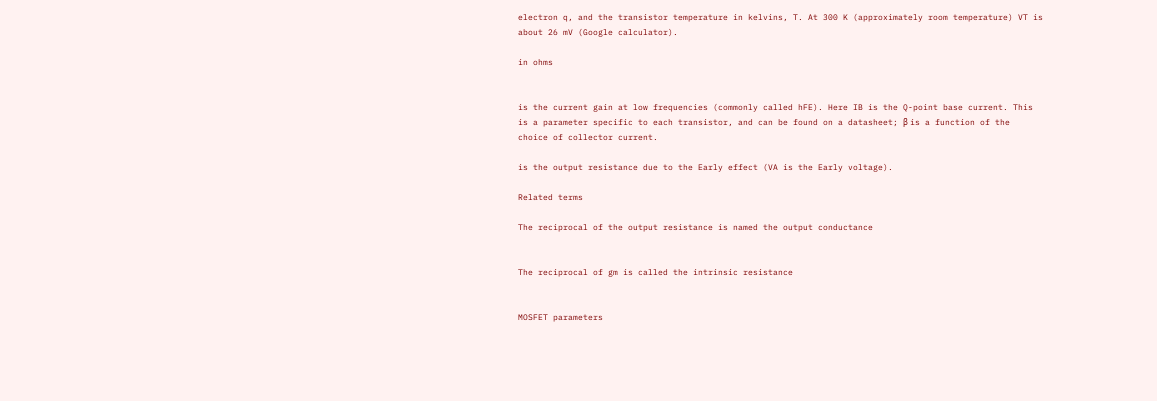electron q, and the transistor temperature in kelvins, T. At 300 K (approximately room temperature) VT is about 26 mV (Google calculator).

in ohms


is the current gain at low frequencies (commonly called hFE). Here IB is the Q-point base current. This is a parameter specific to each transistor, and can be found on a datasheet; β is a function of the choice of collector current.

is the output resistance due to the Early effect (VA is the Early voltage).

Related terms

The reciprocal of the output resistance is named the output conductance


The reciprocal of gm is called the intrinsic resistance


MOSFET parameters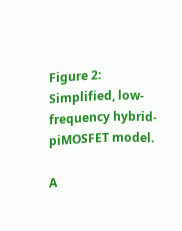Figure 2: Simplified, low-frequency hybrid-piMOSFET model.

A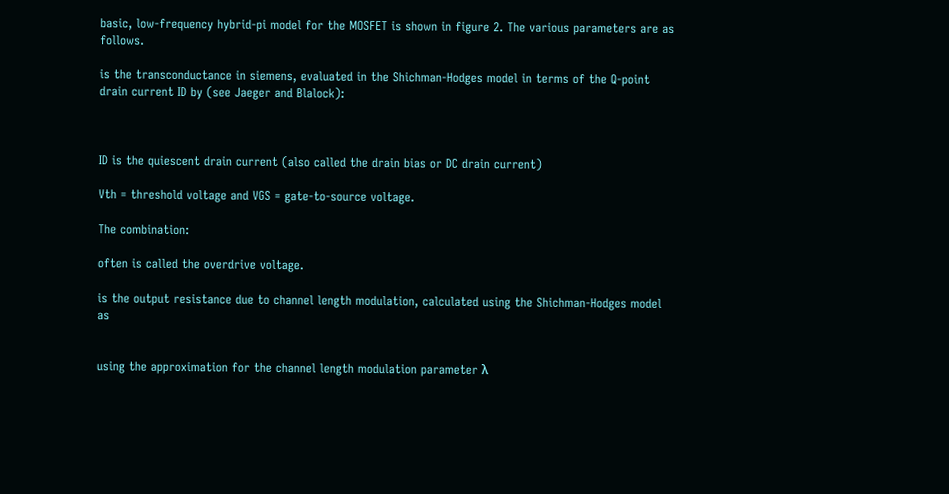basic, low-frequency hybrid-pi model for the MOSFET is shown in figure 2. The various parameters are as follows.

is the transconductance in siemens, evaluated in the Shichman-Hodges model in terms of the Q-point drain current ID by (see Jaeger and Blalock):



ID is the quiescent drain current (also called the drain bias or DC drain current)

Vth = threshold voltage and VGS = gate-to-source voltage.

The combination:

often is called the overdrive voltage.

is the output resistance due to channel length modulation, calculated using the Shichman-Hodges model as


using the approximation for the channel length modulation parameter λ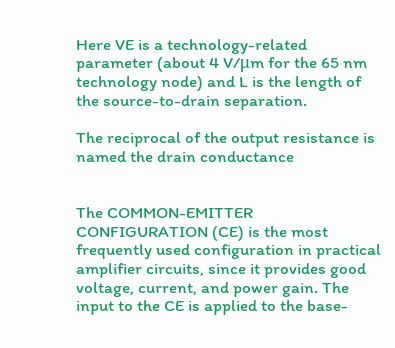Here VE is a technology-related parameter (about 4 V/μm for the 65 nm technology node) and L is the length of the source-to-drain separation.

The reciprocal of the output resistance is named the drain conductance


The COMMON-EMITTER CONFIGURATION (CE) is the most frequently used configuration in practical amplifier circuits, since it provides good voltage, current, and power gain. The input to the CE is applied to the base-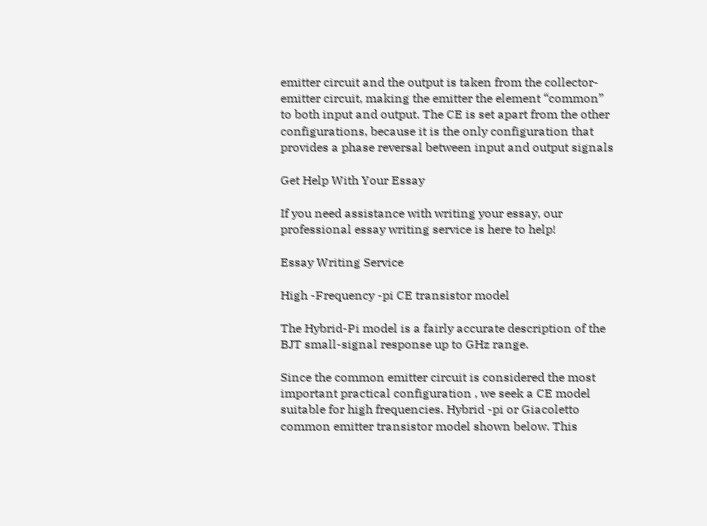emitter circuit and the output is taken from the collector-emitter circuit, making the emitter the element “common” to both input and output. The CE is set apart from the other configurations, because it is the only configuration that provides a phase reversal between input and output signals

Get Help With Your Essay

If you need assistance with writing your essay, our professional essay writing service is here to help!

Essay Writing Service

High -Frequency -pi CE transistor model

The Hybrid-Pi model is a fairly accurate description of the BJT small-signal response up to GHz range.

Since the common emitter circuit is considered the most important practical configuration , we seek a CE model suitable for high frequencies. Hybrid -pi or Giacoletto common emitter transistor model shown below. This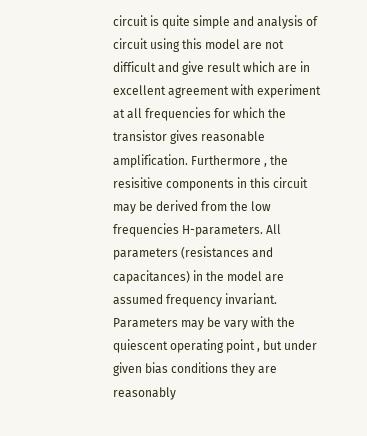circuit is quite simple and analysis of circuit using this model are not difficult and give result which are in excellent agreement with experiment at all frequencies for which the transistor gives reasonable amplification. Furthermore , the resisitive components in this circuit may be derived from the low frequencies H-parameters. All parameters (resistances and capacitances) in the model are assumed frequency invariant. Parameters may be vary with the quiescent operating point , but under given bias conditions they are reasonably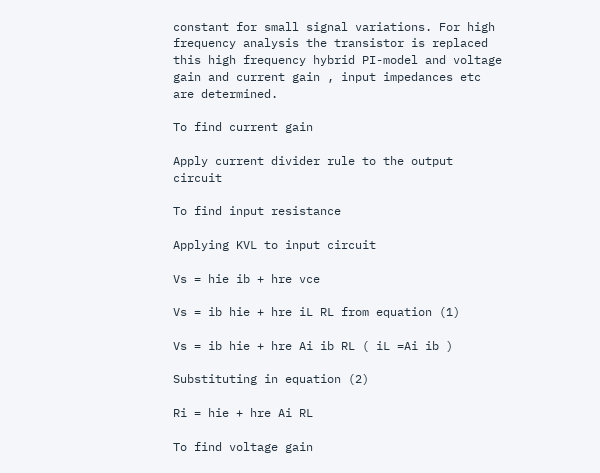constant for small signal variations. For high frequency analysis the transistor is replaced this high frequency hybrid PI-model and voltage gain and current gain , input impedances etc are determined.

To find current gain

Apply current divider rule to the output circuit

To find input resistance

Applying KVL to input circuit

Vs = hie ib + hre vce

Vs = ib hie + hre iL RL from equation (1)

Vs = ib hie + hre Ai ib RL ( iL =Ai ib )

Substituting in equation (2)

Ri = hie + hre Ai RL

To find voltage gain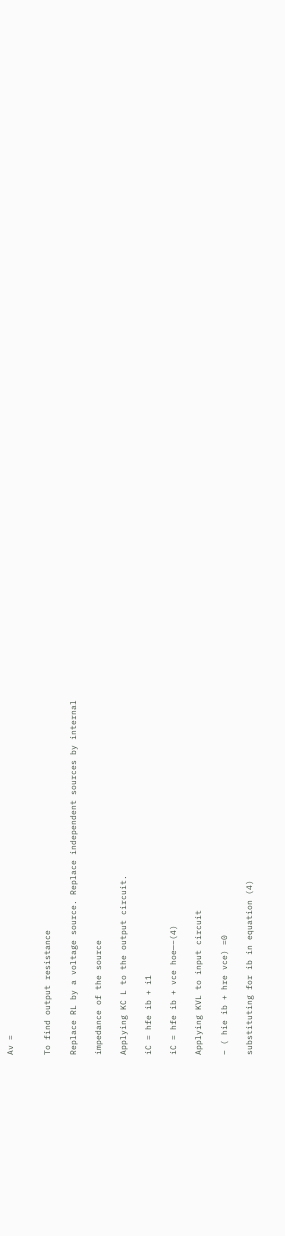Av =


To find output resistance

Replace RL by a voltage source. Replace independent sources by internal

impedance of the source

Applying KC L to the output circuit.

iC = hfe ib + i1

iC = hfe ib + vce hoe—–(4)

Applying KVL to input circuit

– ( hie ib + hre vce) =0

substituting for ib in equation (4)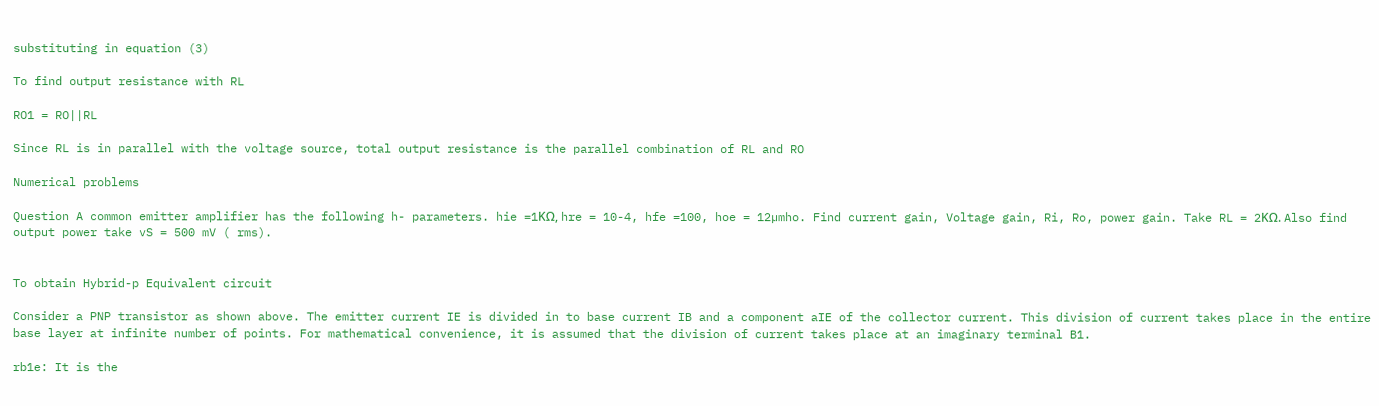substituting in equation (3)

To find output resistance with RL

RO1 = RO||RL

Since RL is in parallel with the voltage source, total output resistance is the parallel combination of RL and RO

Numerical problems

Question A common emitter amplifier has the following h- parameters. hie =1KΩ, hre = 10-4, hfe =100, hoe = 12µmho. Find current gain, Voltage gain, Ri, Ro, power gain. Take RL = 2KΩ. Also find output power take vS = 500 mV ( rms).


To obtain Hybrid-p Equivalent circuit

Consider a PNP transistor as shown above. The emitter current IE is divided in to base current IB and a component aIE of the collector current. This division of current takes place in the entire base layer at infinite number of points. For mathematical convenience, it is assumed that the division of current takes place at an imaginary terminal B1.

rb1e: It is the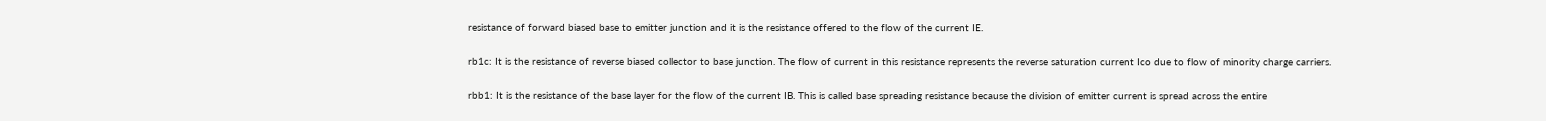resistance of forward biased base to emitter junction and it is the resistance offered to the flow of the current IE.

rb1c: It is the resistance of reverse biased collector to base junction. The flow of current in this resistance represents the reverse saturation current Ico due to flow of minority charge carriers.

rbb1: It is the resistance of the base layer for the flow of the current IB. This is called base spreading resistance because the division of emitter current is spread across the entire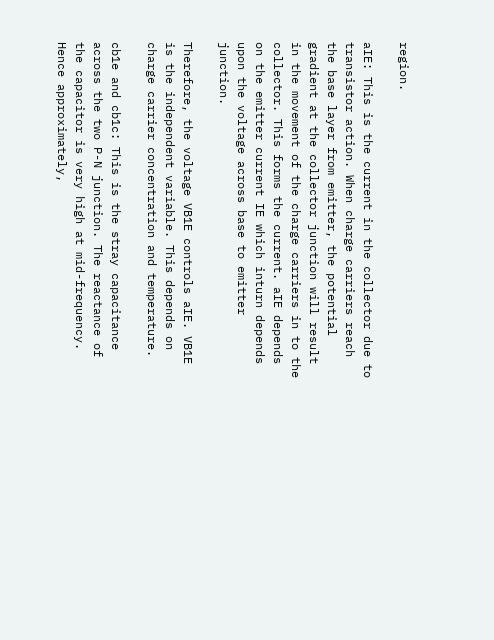region.

aIE: This is the current in the collector due to transistor action. When charge carriers reach the base layer from emitter, the potential gradient at the collector junction will result in the movement of the charge carriers in to the collector. This forms the current. aIE depends on the emitter current IE which inturn depends upon the voltage across base to emitter junction.

Therefore, the voltage VB1E controls aIE. VB1E is the independent variable. This depends on charge carrier concentration and temperature.

cb1e and cb1c: This is the stray capacitance across the two P-N junction. The reactance of the capacitor is very high at mid-frequency. Hence approximately,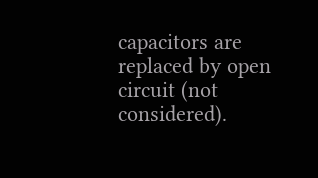capacitors are replaced by open circuit (not considered).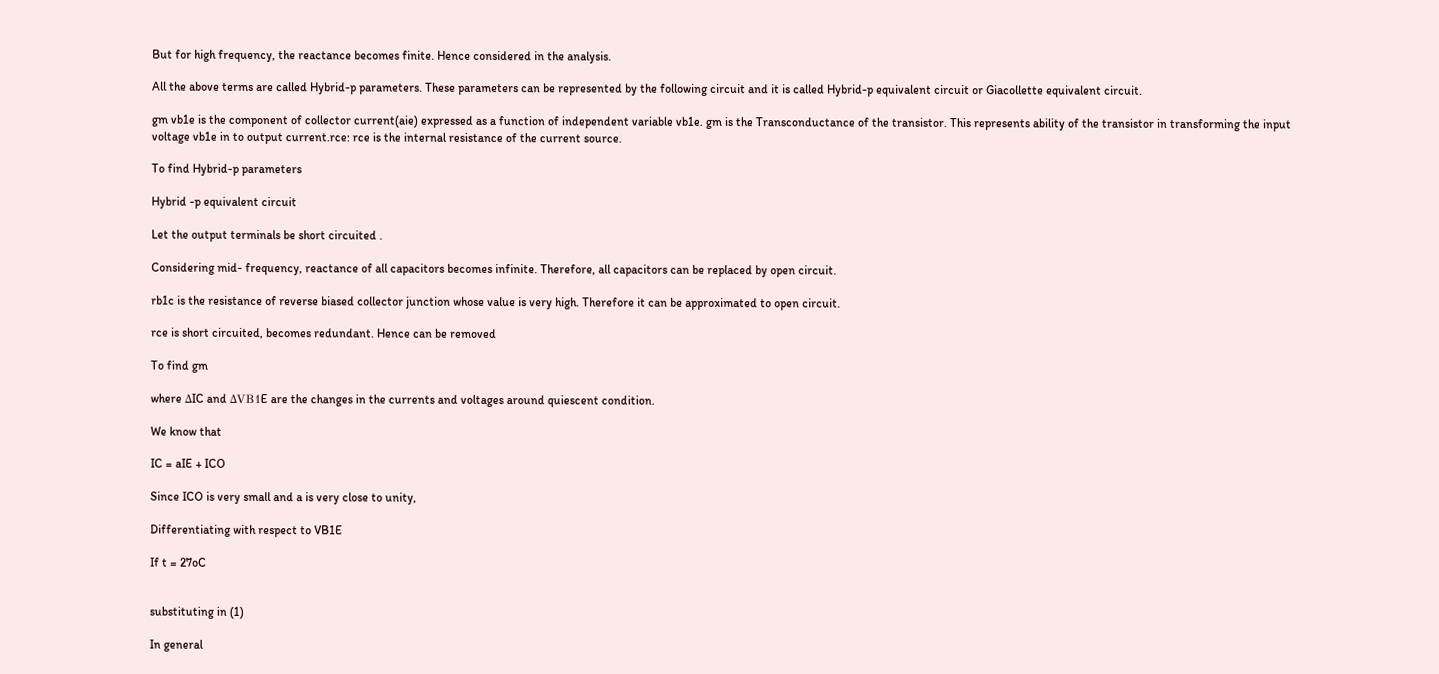But for high frequency, the reactance becomes finite. Hence considered in the analysis.

All the above terms are called Hybrid-p parameters. These parameters can be represented by the following circuit and it is called Hybrid-p equivalent circuit or Giacollette equivalent circuit.

gm vb1e is the component of collector current(aie) expressed as a function of independent variable vb1e. gm is the Transconductance of the transistor. This represents ability of the transistor in transforming the input voltage vb1e in to output current.rce: rce is the internal resistance of the current source.

To find Hybrid-p parameters

Hybrid -p equivalent circuit

Let the output terminals be short circuited .

Considering mid- frequency, reactance of all capacitors becomes infinite. Therefore, all capacitors can be replaced by open circuit.

rb1c is the resistance of reverse biased collector junction whose value is very high. Therefore it can be approximated to open circuit.

rce is short circuited, becomes redundant. Hence can be removed

To find gm

where ΔIC and ΔVB1E are the changes in the currents and voltages around quiescent condition.

We know that

IC = aIE + ICO

Since ICO is very small and a is very close to unity,

Differentiating with respect to VB1E

If t = 27oC


substituting in (1)

In general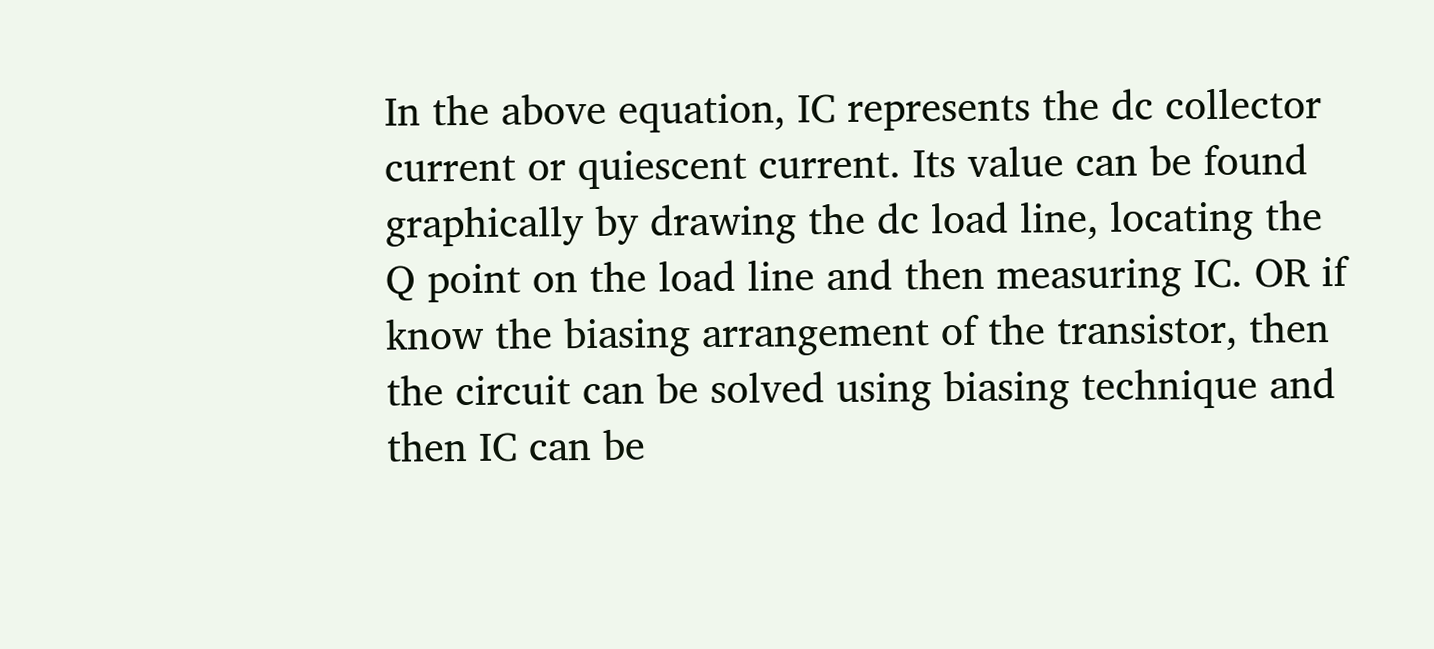In the above equation, IC represents the dc collector current or quiescent current. Its value can be found graphically by drawing the dc load line, locating the Q point on the load line and then measuring IC. OR if know the biasing arrangement of the transistor, then the circuit can be solved using biasing technique and then IC can be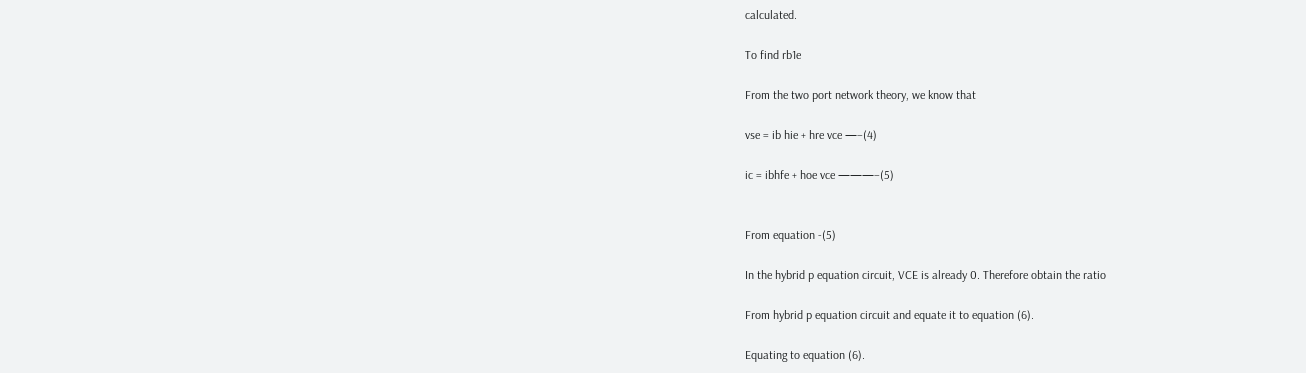calculated.

To find rb1e

From the two port network theory, we know that

vse = ib hie + hre vce —–(4)

ic = ibhfe + hoe vce ———–(5)


From equation -(5)

In the hybrid p equation circuit, VCE is already 0. Therefore obtain the ratio

From hybrid p equation circuit and equate it to equation (6).

Equating to equation (6).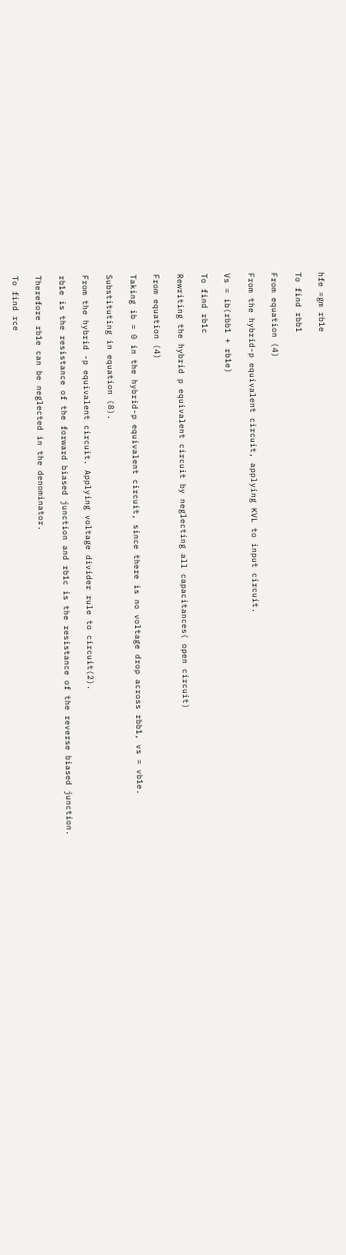hfe =gm rb1e

To find rbb1

From equation (4)

From the hybrid-p equivalent circuit, applying KVL to input circuit.

Vs = ib(rbb1 + rb1e)

To find rb1c

Rewriting the hybrid p equivalent circuit by neglecting all capacitances( open circuit)

From equation (4)

Taking ib = 0 in the hybrid-p equivalent circuit, since there is no voltage drop across rbb1, vs = vb1e.

Substituting in equation (8).

From the hybrid -p equivalent circuit. Applying voltage divider rule to circuit(2).

rb1e is the resistance of the forward biased junction and rb1c is the resistance of the reverse biased junction.

Therefore rb1e can be neglected in the denominator.

To find rce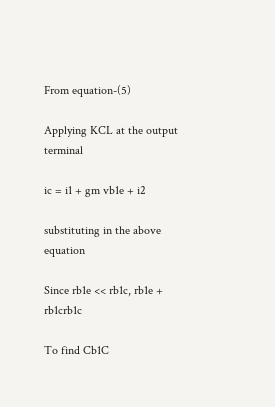From equation-(5)

Applying KCL at the output terminal

ic = i1 + gm vb1e + i2

substituting in the above equation

Since rb1e << rb1c, rb1e + rb1crb1c

To find Cb1C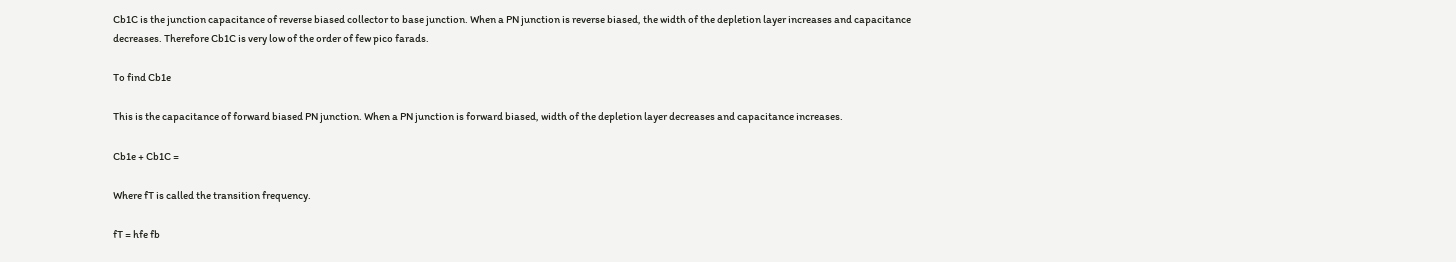Cb1C is the junction capacitance of reverse biased collector to base junction. When a PN junction is reverse biased, the width of the depletion layer increases and capacitance decreases. Therefore Cb1C is very low of the order of few pico farads.

To find Cb1e

This is the capacitance of forward biased PN junction. When a PN junction is forward biased, width of the depletion layer decreases and capacitance increases.

Cb1e + Cb1C =

Where fT is called the transition frequency.

fT = hfe fb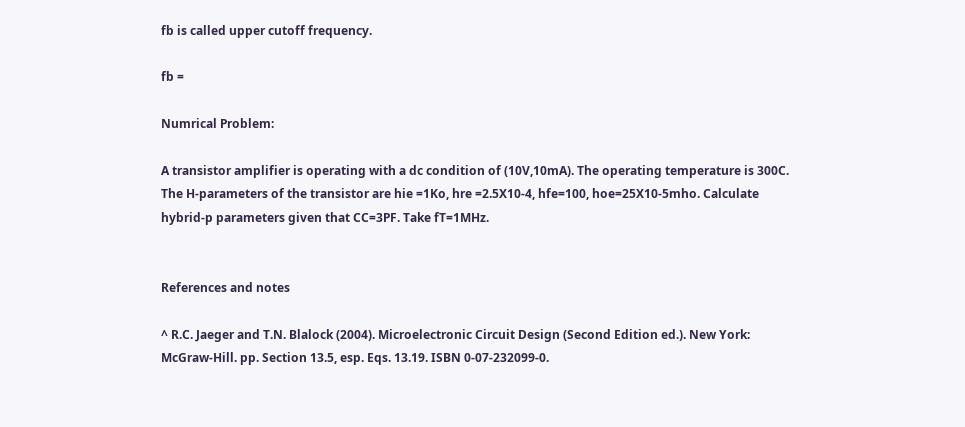fb is called upper cutoff frequency.

fb =

Numrical Problem:

A transistor amplifier is operating with a dc condition of (10V,10mA). The operating temperature is 300C. The H-parameters of the transistor are hie =1Ko, hre =2.5X10-4, hfe=100, hoe=25X10-5mho. Calculate hybrid-p parameters given that CC=3PF. Take fT=1MHz.


References and notes

^ R.C. Jaeger and T.N. Blalock (2004). Microelectronic Circuit Design (Second Edition ed.). New York: McGraw-Hill. pp. Section 13.5, esp. Eqs. 13.19. ISBN 0-07-232099-0.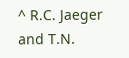^ R.C. Jaeger and T.N.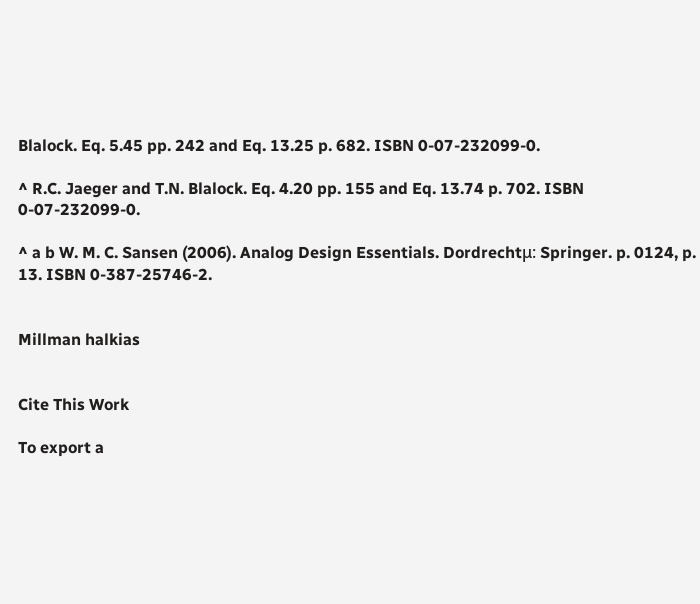Blalock. Eq. 5.45 pp. 242 and Eq. 13.25 p. 682. ISBN 0-07-232099-0.

^ R.C. Jaeger and T.N. Blalock. Eq. 4.20 pp. 155 and Eq. 13.74 p. 702. ISBN 0-07-232099-0.

^ a b W. M. C. Sansen (2006). Analog Design Essentials. Dordrechtμ: Springer. p. 0124, p. 13. ISBN 0-387-25746-2.


Millman halkias


Cite This Work

To export a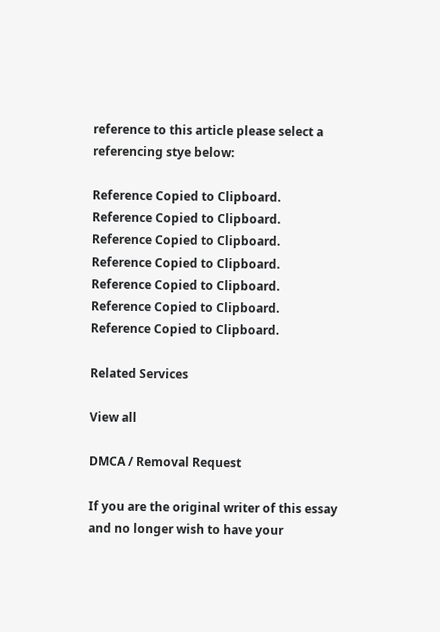reference to this article please select a referencing stye below:

Reference Copied to Clipboard.
Reference Copied to Clipboard.
Reference Copied to Clipboard.
Reference Copied to Clipboard.
Reference Copied to Clipboard.
Reference Copied to Clipboard.
Reference Copied to Clipboard.

Related Services

View all

DMCA / Removal Request

If you are the original writer of this essay and no longer wish to have your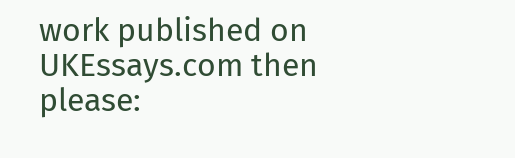work published on UKEssays.com then please: